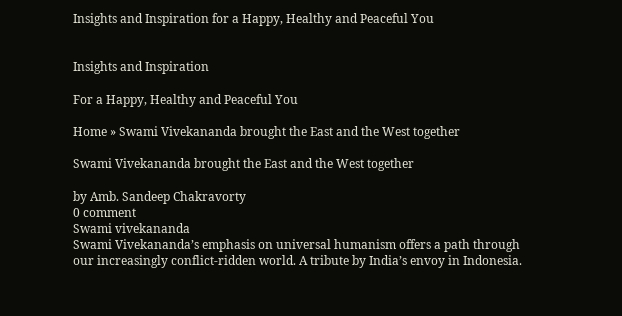Insights and Inspiration for a Happy, Healthy and Peaceful You


Insights and Inspiration

For a Happy, Healthy and Peaceful You

Home » Swami Vivekananda brought the East and the West together

Swami Vivekananda brought the East and the West together

by Amb. Sandeep Chakravorty
0 comment
Swami vivekananda
Swami Vivekananda’s emphasis on universal humanism offers a path through our increasingly conflict-ridden world. A tribute by India’s envoy in Indonesia.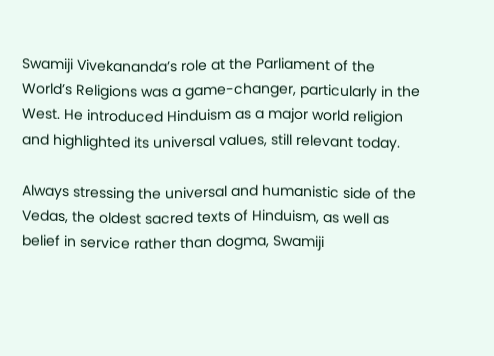Swamiji Vivekananda’s role at the Parliament of the World’s Religions was a game-changer, particularly in the West. He introduced Hinduism as a major world religion and highlighted its universal values, still relevant today.

Always stressing the universal and humanistic side of the Vedas, the oldest sacred texts of Hinduism, as well as belief in service rather than dogma, Swamiji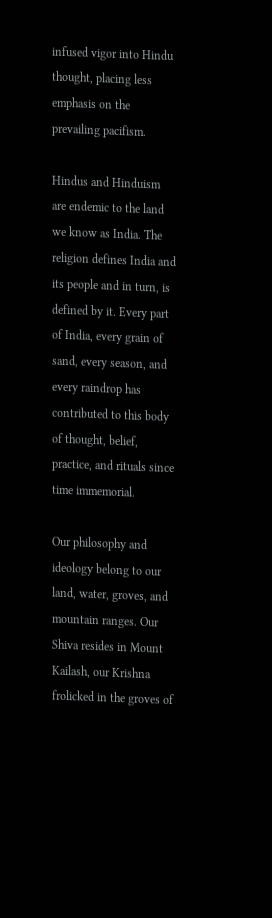infused vigor into Hindu thought, placing less emphasis on the prevailing pacifism.

Hindus and Hinduism are endemic to the land we know as India. The religion defines India and its people and in turn, is defined by it. Every part of India, every grain of sand, every season, and every raindrop has contributed to this body of thought, belief, practice, and rituals since time immemorial.

Our philosophy and ideology belong to our land, water, groves, and mountain ranges. Our Shiva resides in Mount Kailash, our Krishna frolicked in the groves of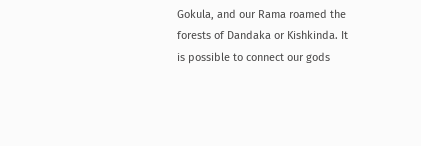Gokula, and our Rama roamed the forests of Dandaka or Kishkinda. It is possible to connect our gods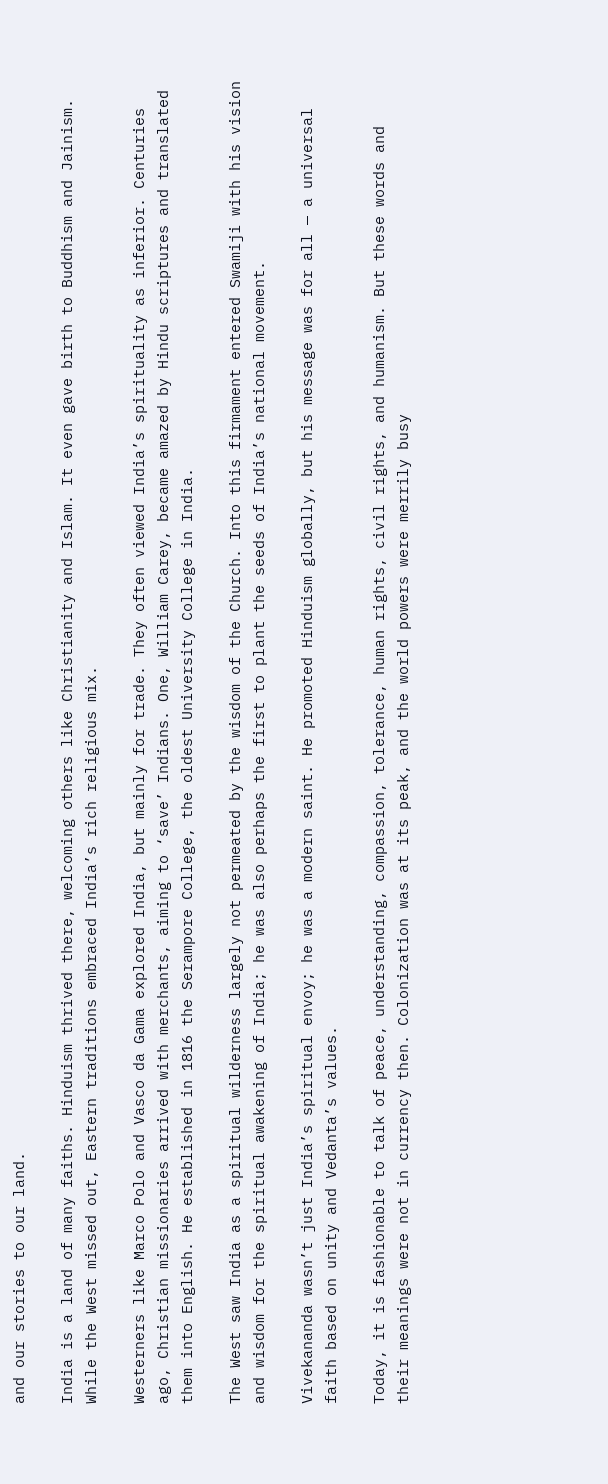and our stories to our land.

India is a land of many faiths. Hinduism thrived there, welcoming others like Christianity and Islam. It even gave birth to Buddhism and Jainism. While the West missed out, Eastern traditions embraced India’s rich religious mix.

Westerners like Marco Polo and Vasco da Gama explored India, but mainly for trade. They often viewed India’s spirituality as inferior. Centuries ago, Christian missionaries arrived with merchants, aiming to ‘save’ Indians. One, William Carey, became amazed by Hindu scriptures and translated them into English. He established in 1816 the Serampore College, the oldest University College in India.

The West saw India as a spiritual wilderness largely not permeated by the wisdom of the Church. Into this firmament entered Swamiji with his vision and wisdom for the spiritual awakening of India; he was also perhaps the first to plant the seeds of India’s national movement.

Vivekananda wasn’t just India’s spiritual envoy; he was a modern saint. He promoted Hinduism globally, but his message was for all — a universal faith based on unity and Vedanta’s values.

Today, it is fashionable to talk of peace, understanding, compassion, tolerance, human rights, civil rights, and humanism. But these words and their meanings were not in currency then. Colonization was at its peak, and the world powers were merrily busy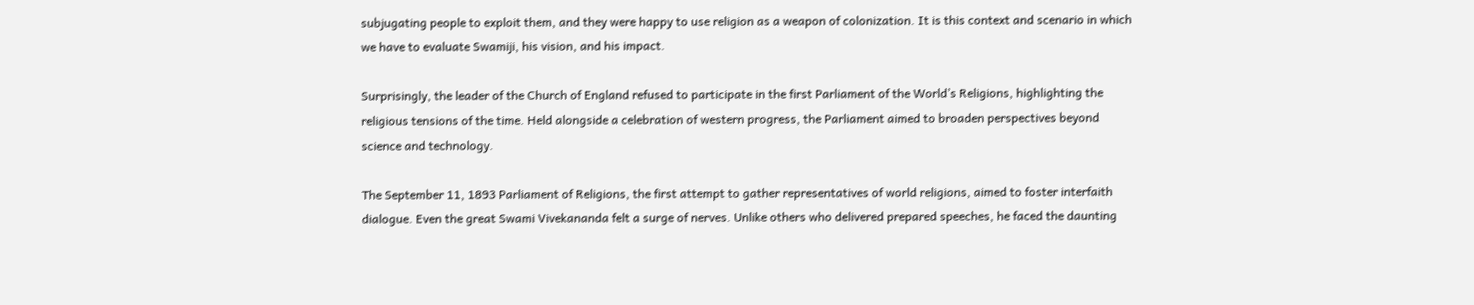subjugating people to exploit them, and they were happy to use religion as a weapon of colonization. It is this context and scenario in which we have to evaluate Swamiji, his vision, and his impact.

Surprisingly, the leader of the Church of England refused to participate in the first Parliament of the World’s Religions, highlighting the religious tensions of the time. Held alongside a celebration of western progress, the Parliament aimed to broaden perspectives beyond science and technology.

The September 11, 1893 Parliament of Religions, the first attempt to gather representatives of world religions, aimed to foster interfaith dialogue. Even the great Swami Vivekananda felt a surge of nerves. Unlike others who delivered prepared speeches, he faced the daunting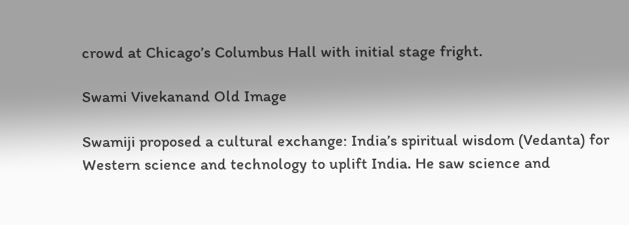crowd at Chicago’s Columbus Hall with initial stage fright.

Swami Vivekanand Old Image

Swamiji proposed a cultural exchange: India’s spiritual wisdom (Vedanta) for Western science and technology to uplift India. He saw science and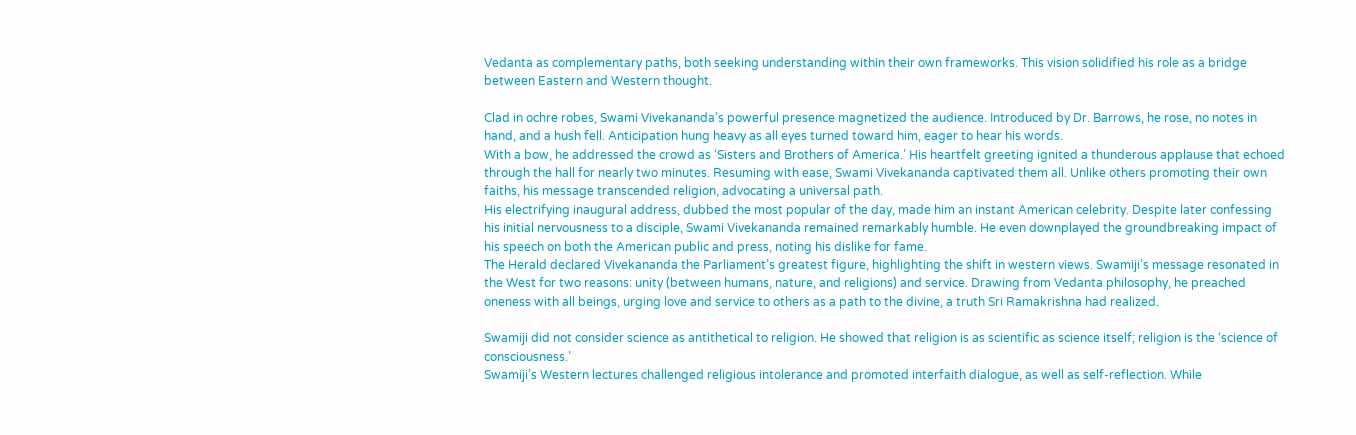Vedanta as complementary paths, both seeking understanding within their own frameworks. This vision solidified his role as a bridge between Eastern and Western thought.

Clad in ochre robes, Swami Vivekananda’s powerful presence magnetized the audience. Introduced by Dr. Barrows, he rose, no notes in hand, and a hush fell. Anticipation hung heavy as all eyes turned toward him, eager to hear his words.
With a bow, he addressed the crowd as ‘Sisters and Brothers of America.’ His heartfelt greeting ignited a thunderous applause that echoed through the hall for nearly two minutes. Resuming with ease, Swami Vivekananda captivated them all. Unlike others promoting their own faiths, his message transcended religion, advocating a universal path.
His electrifying inaugural address, dubbed the most popular of the day, made him an instant American celebrity. Despite later confessing his initial nervousness to a disciple, Swami Vivekananda remained remarkably humble. He even downplayed the groundbreaking impact of his speech on both the American public and press, noting his dislike for fame.
The Herald declared Vivekananda the Parliament’s greatest figure, highlighting the shift in western views. Swamiji’s message resonated in the West for two reasons: unity (between humans, nature, and religions) and service. Drawing from Vedanta philosophy, he preached oneness with all beings, urging love and service to others as a path to the divine, a truth Sri Ramakrishna had realized.

Swamiji did not consider science as antithetical to religion. He showed that religion is as scientific as science itself; religion is the ‘science of consciousness.’
Swamiji’s Western lectures challenged religious intolerance and promoted interfaith dialogue, as well as self-reflection. While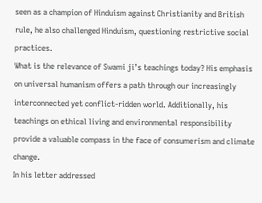seen as a champion of Hinduism against Christianity and British rule, he also challenged Hinduism, questioning restrictive social practices.
What is the relevance of Swami ji’s teachings today? His emphasis on universal humanism offers a path through our increasingly interconnected yet conflict-ridden world. Additionally, his teachings on ethical living and environmental responsibility provide a valuable compass in the face of consumerism and climate change.
In his letter addressed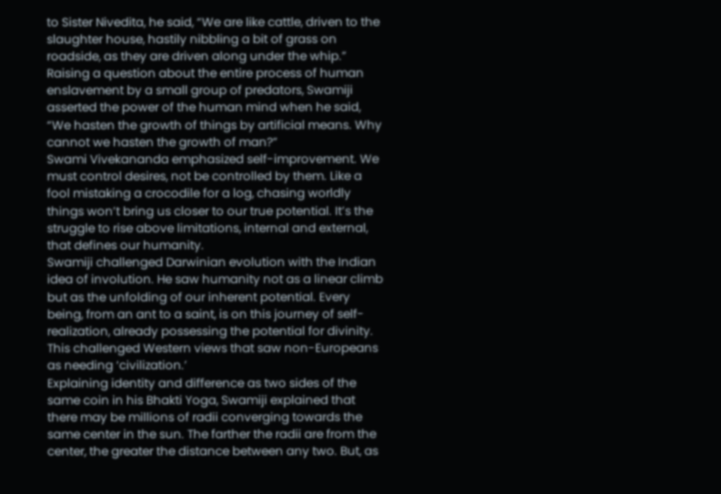to Sister Nivedita, he said, “We are like cattle, driven to the slaughter house, hastily nibbling a bit of grass on roadside, as they are driven along under the whip.” Raising a question about the entire process of human enslavement by a small group of predators, Swamiji asserted the power of the human mind when he said, “We hasten the growth of things by artificial means. Why cannot we hasten the growth of man?”
Swami Vivekananda emphasized self-improvement. We must control desires, not be controlled by them. Like a fool mistaking a crocodile for a log, chasing worldly things won’t bring us closer to our true potential. It’s the struggle to rise above limitations, internal and external, that defines our humanity.
Swamiji challenged Darwinian evolution with the Indian idea of involution. He saw humanity not as a linear climb but as the unfolding of our inherent potential. Every being, from an ant to a saint, is on this journey of self-realization, already possessing the potential for divinity. This challenged Western views that saw non-Europeans as needing ‘civilization.’
Explaining identity and difference as two sides of the same coin in his Bhakti Yoga, Swamiji explained that there may be millions of radii converging towards the same center in the sun. The farther the radii are from the center, the greater the distance between any two. But, as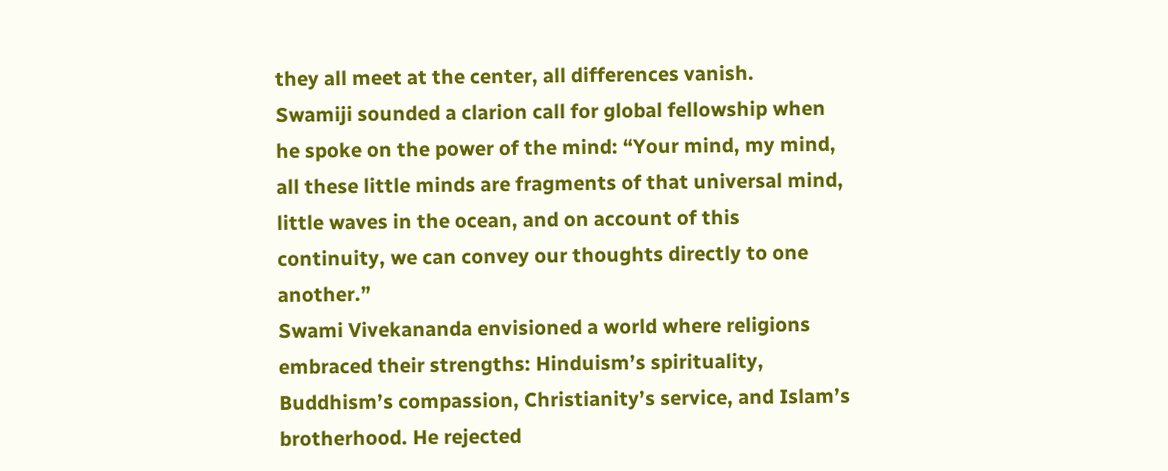they all meet at the center, all differences vanish.
Swamiji sounded a clarion call for global fellowship when he spoke on the power of the mind: “Your mind, my mind, all these little minds are fragments of that universal mind, little waves in the ocean, and on account of this continuity, we can convey our thoughts directly to one another.”
Swami Vivekananda envisioned a world where religions embraced their strengths: Hinduism’s spirituality, Buddhism’s compassion, Christianity’s service, and Islam’s brotherhood. He rejected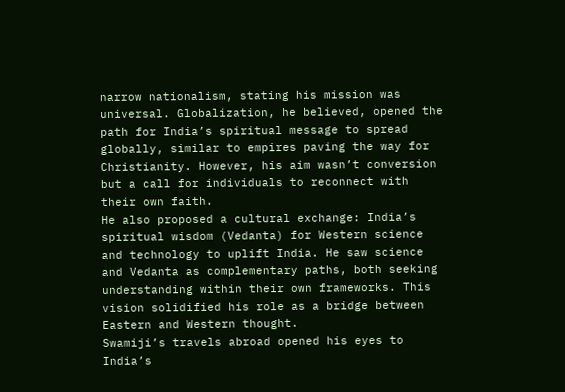narrow nationalism, stating his mission was universal. Globalization, he believed, opened the path for India’s spiritual message to spread globally, similar to empires paving the way for Christianity. However, his aim wasn’t conversion but a call for individuals to reconnect with their own faith.
He also proposed a cultural exchange: India’s spiritual wisdom (Vedanta) for Western science and technology to uplift India. He saw science and Vedanta as complementary paths, both seeking understanding within their own frameworks. This vision solidified his role as a bridge between Eastern and Western thought.
Swamiji’s travels abroad opened his eyes to India’s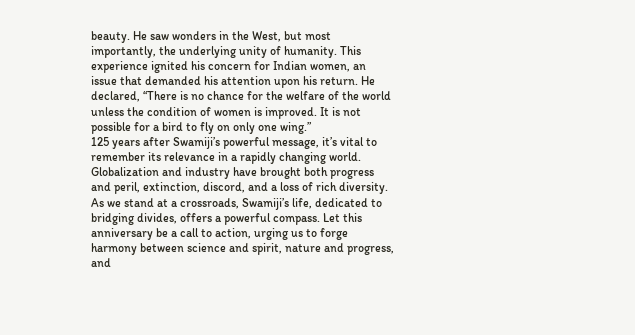beauty. He saw wonders in the West, but most importantly, the underlying unity of humanity. This experience ignited his concern for Indian women, an issue that demanded his attention upon his return. He declared, “There is no chance for the welfare of the world unless the condition of women is improved. It is not possible for a bird to fly on only one wing.”
125 years after Swamiji’s powerful message, it’s vital to remember its relevance in a rapidly changing world. Globalization and industry have brought both progress and peril, extinction, discord, and a loss of rich diversity. As we stand at a crossroads, Swamiji’s life, dedicated to bridging divides, offers a powerful compass. Let this anniversary be a call to action, urging us to forge harmony between science and spirit, nature and progress, and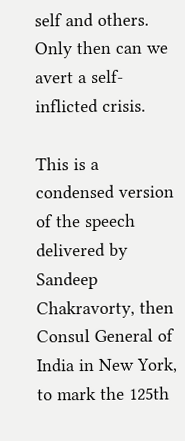self and others. Only then can we avert a self-inflicted crisis.

This is a condensed version of the speech delivered by Sandeep Chakravorty, then Consul General of India in New York, to mark the 125th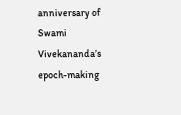anniversary of Swami Vivekananda’s epoch-making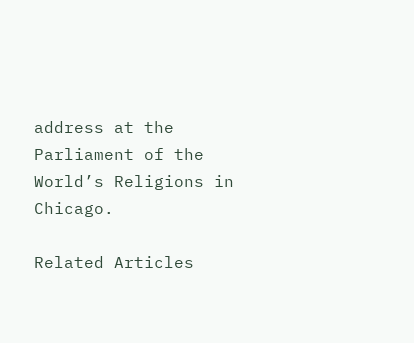address at the Parliament of the World’s Religions in Chicago.

Related Articles